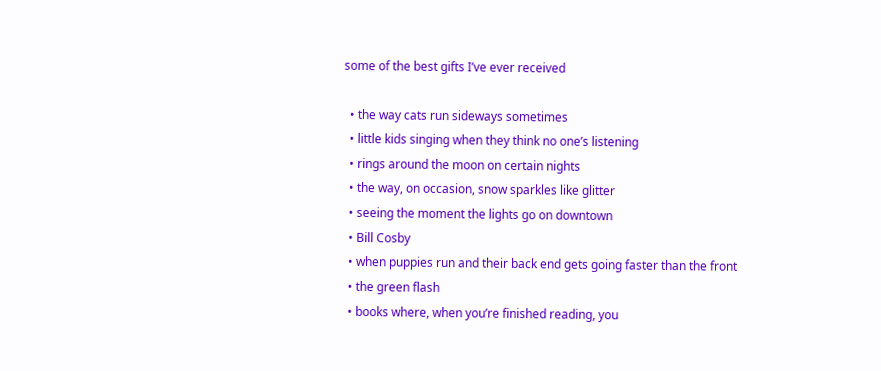some of the best gifts I’ve ever received

  • the way cats run sideways sometimes
  • little kids singing when they think no one’s listening
  • rings around the moon on certain nights
  • the way, on occasion, snow sparkles like glitter
  • seeing the moment the lights go on downtown
  • Bill Cosby
  • when puppies run and their back end gets going faster than the front
  • the green flash
  • books where, when you’re finished reading, you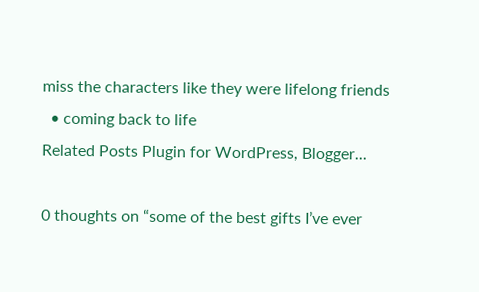miss the characters like they were lifelong friends
  • coming back to life
Related Posts Plugin for WordPress, Blogger...

0 thoughts on “some of the best gifts I’ve ever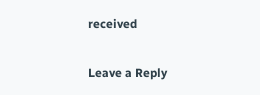received

Leave a Reply